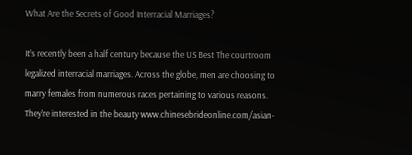What Are the Secrets of Good Interracial Marriages?

It’s recently been a half century because the US Best The courtroom legalized interracial marriages. Across the globe, men are choosing to marry females from numerous races pertaining to various reasons. They’re interested in the beauty www.chinesebrideonline.com/asian-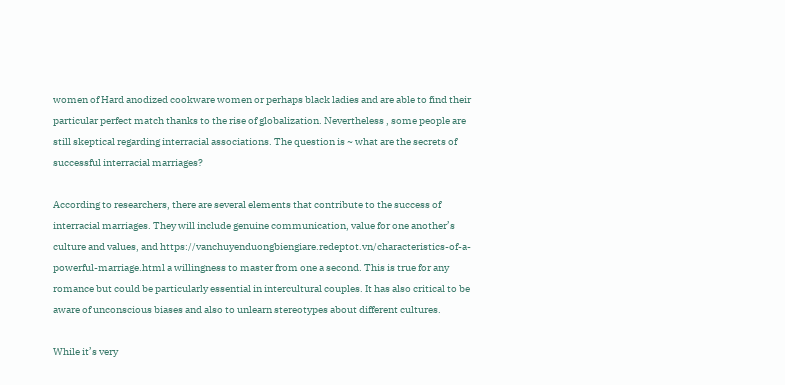women of Hard anodized cookware women or perhaps black ladies and are able to find their particular perfect match thanks to the rise of globalization. Nevertheless , some people are still skeptical regarding interracial associations. The question is ~ what are the secrets of successful interracial marriages?

According to researchers, there are several elements that contribute to the success of interracial marriages. They will include genuine communication, value for one another’s culture and values, and https://vanchuyenduongbiengiare.redeptot.vn/characteristics-of-a-powerful-marriage.html a willingness to master from one a second. This is true for any romance but could be particularly essential in intercultural couples. It has also critical to be aware of unconscious biases and also to unlearn stereotypes about different cultures.

While it’s very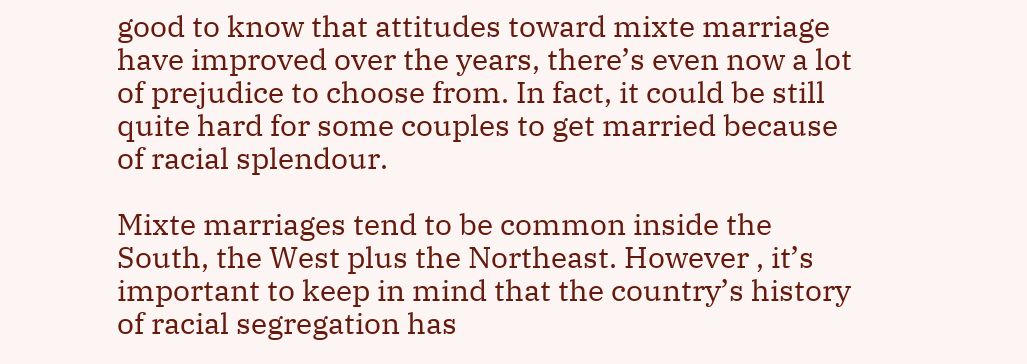good to know that attitudes toward mixte marriage have improved over the years, there’s even now a lot of prejudice to choose from. In fact, it could be still quite hard for some couples to get married because of racial splendour.

Mixte marriages tend to be common inside the South, the West plus the Northeast. However , it’s important to keep in mind that the country’s history of racial segregation has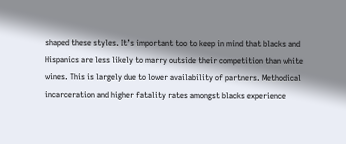shaped these styles. It’s important too to keep in mind that blacks and Hispanics are less likely to marry outside their competition than white wines. This is largely due to lower availability of partners. Methodical incarceration and higher fatality rates amongst blacks experience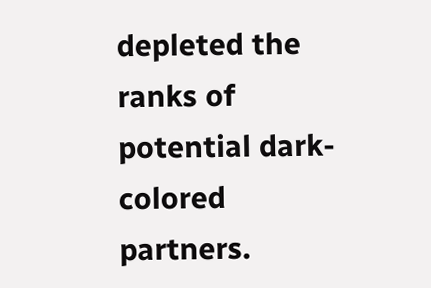depleted the ranks of potential dark-colored partners.